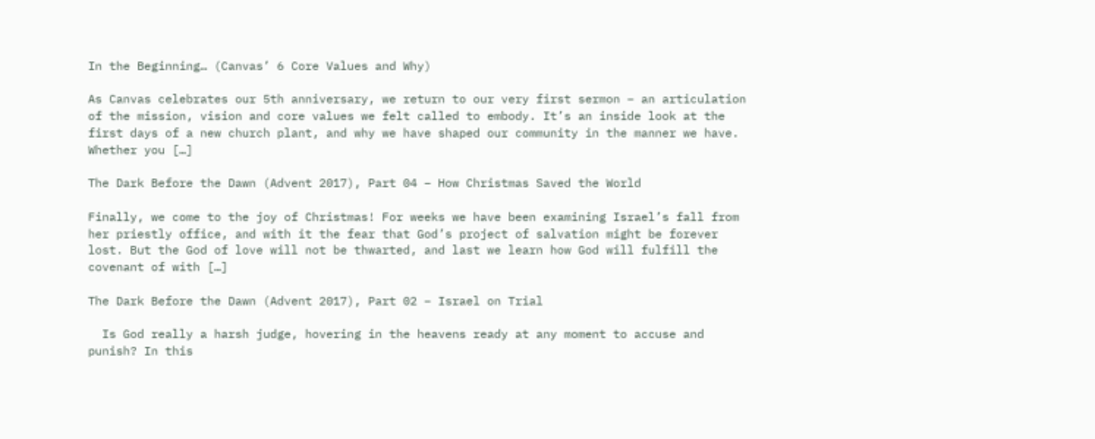In the Beginning… (Canvas’ 6 Core Values and Why)

As Canvas celebrates our 5th anniversary, we return to our very first sermon – an articulation of the mission, vision and core values we felt called to embody. It’s an inside look at the first days of a new church plant, and why we have shaped our community in the manner we have. Whether you […]

The Dark Before the Dawn (Advent 2017), Part 04 – How Christmas Saved the World

Finally, we come to the joy of Christmas! For weeks we have been examining Israel’s fall from her priestly office, and with it the fear that God’s project of salvation might be forever lost. But the God of love will not be thwarted, and last we learn how God will fulfill the covenant of with […]

The Dark Before the Dawn (Advent 2017), Part 02 – Israel on Trial

  Is God really a harsh judge, hovering in the heavens ready at any moment to accuse and punish? In this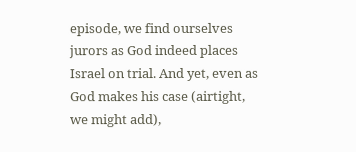episode, we find ourselves jurors as God indeed places Israel on trial. And yet, even as God makes his case (airtight, we might add),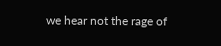we hear not the rage of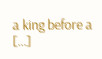a king before a […]